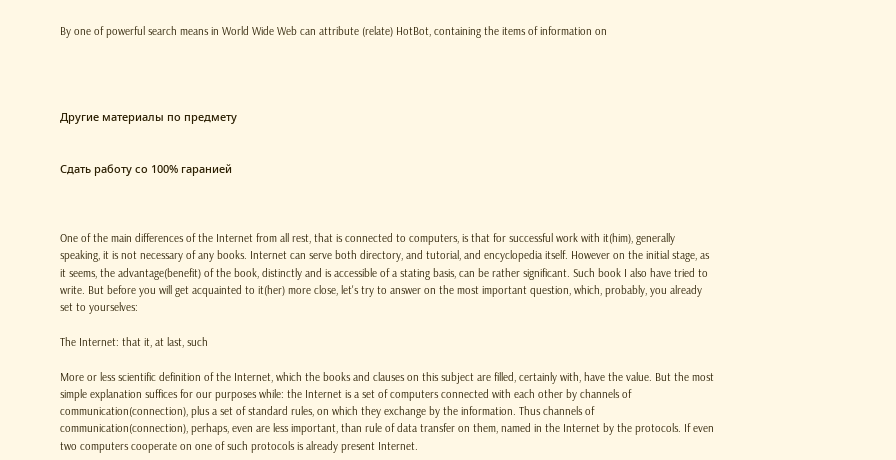By one of powerful search means in World Wide Web can attribute (relate) HotBot, containing the items of information on




Другие материалы по предмету


Сдать работу со 100% гаранией



One of the main differences of the Internet from all rest, that is connected to computers, is that for successful work with it(him), generally speaking, it is not necessary of any books. Internet can serve both directory, and tutorial, and encyclopedia itself. However on the initial stage, as it seems, the advantage(benefit) of the book, distinctly and is accessible of a stating basis, can be rather significant. Such book I also have tried to write. But before you will get acquainted to it(her) more close, let's try to answer on the most important question, which, probably, you already set to yourselves:

The Internet: that it, at last, such

More or less scientific definition of the Internet, which the books and clauses on this subject are filled, certainly with, have the value. But the most simple explanation suffices for our purposes while: the Internet is a set of computers connected with each other by channels of communication(connection), plus a set of standard rules, on which they exchange by the information. Thus channels of communication(connection), perhaps, even are less important, than rule of data transfer on them, named in the Internet by the protocols. If even two computers cooperate on one of such protocols is already present Internet.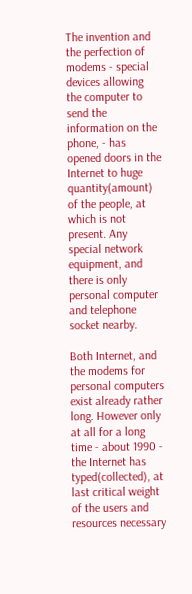The invention and the perfection of modems - special devices allowing the computer to send the information on the phone, - has opened doors in the Internet to huge quantity(amount) of the people, at which is not present. Any special network equipment, and there is only personal computer and telephone socket nearby.

Both Internet, and the modems for personal computers exist already rather long. However only at all for a long time - about 1990 - the Internet has typed(collected), at last critical weight of the users and resources necessary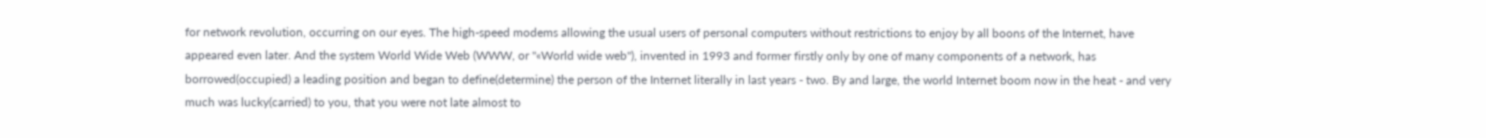for network revolution, occurring on our eyes. The high-speed modems allowing the usual users of personal computers without restrictions to enjoy by all boons of the Internet, have appeared even later. And the system World Wide Web (WWW, or "«World wide web"), invented in 1993 and former firstly only by one of many components of a network, has borrowed(occupied) a leading position and began to define(determine) the person of the Internet literally in last years - two. By and large, the world Internet boom now in the heat - and very much was lucky(carried) to you, that you were not late almost to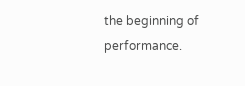the beginning of performance.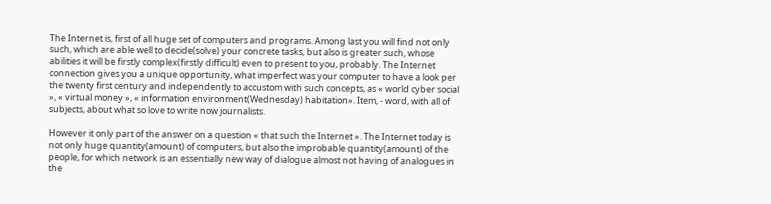The Internet is, first of all huge set of computers and programs. Among last you will find not only such, which are able well to decide(solve) your concrete tasks, but also is greater such, whose abilities it will be firstly complex(firstly difficult) even to present to you, probably. The Internet connection gives you a unique opportunity, what imperfect was your computer to have a look per the twenty first century and independently to accustom with such concepts, as « world cyber social », « virtual money », « information environment(Wednesday) habitation». Item, - word, with all of subjects, about what so love to write now journalists.

However it only part of the answer on a question « that such the Internet ». The Internet today is not only huge quantity(amount) of computers, but also the improbable quantity(amount) of the people, for which network is an essentially new way of dialogue almost not having of analogues in the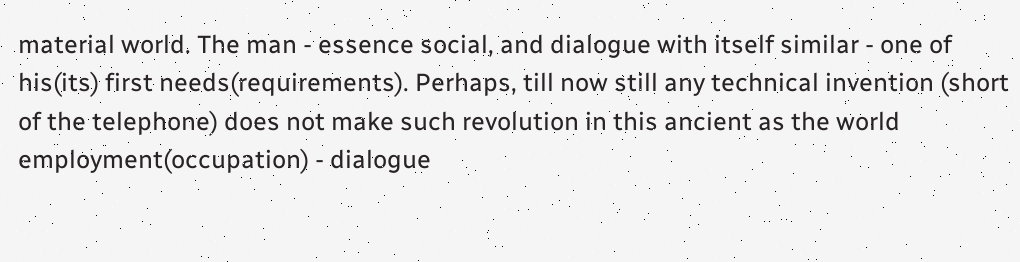material world. The man - essence social, and dialogue with itself similar - one of his(its) first needs(requirements). Perhaps, till now still any technical invention (short of the telephone) does not make such revolution in this ancient as the world employment(occupation) - dialogue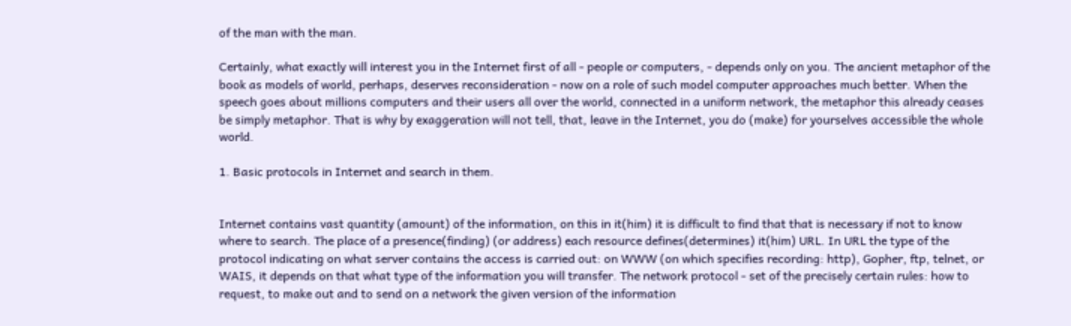of the man with the man.

Certainly, what exactly will interest you in the Internet first of all - people or computers, - depends only on you. The ancient metaphor of the book as models of world, perhaps, deserves reconsideration - now on a role of such model computer approaches much better. When the speech goes about millions computers and their users all over the world, connected in a uniform network, the metaphor this already ceases be simply metaphor. That is why by exaggeration will not tell, that, leave in the Internet, you do (make) for yourselves accessible the whole world.

1. Basic protocols in Internet and search in them.


Internet contains vast quantity (amount) of the information, on this in it(him) it is difficult to find that that is necessary if not to know where to search. The place of a presence(finding) (or address) each resource defines(determines) it(him) URL. In URL the type of the protocol indicating on what server contains the access is carried out: on WWW (on which specifies recording: http), Gopher, ftp, telnet, or WAIS, it depends on that what type of the information you will transfer. The network protocol - set of the precisely certain rules: how to request, to make out and to send on a network the given version of the information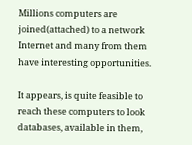Millions computers are joined(attached) to a network Internet and many from them have interesting opportunities.

It appears, is quite feasible to reach these computers to look databases, available in them,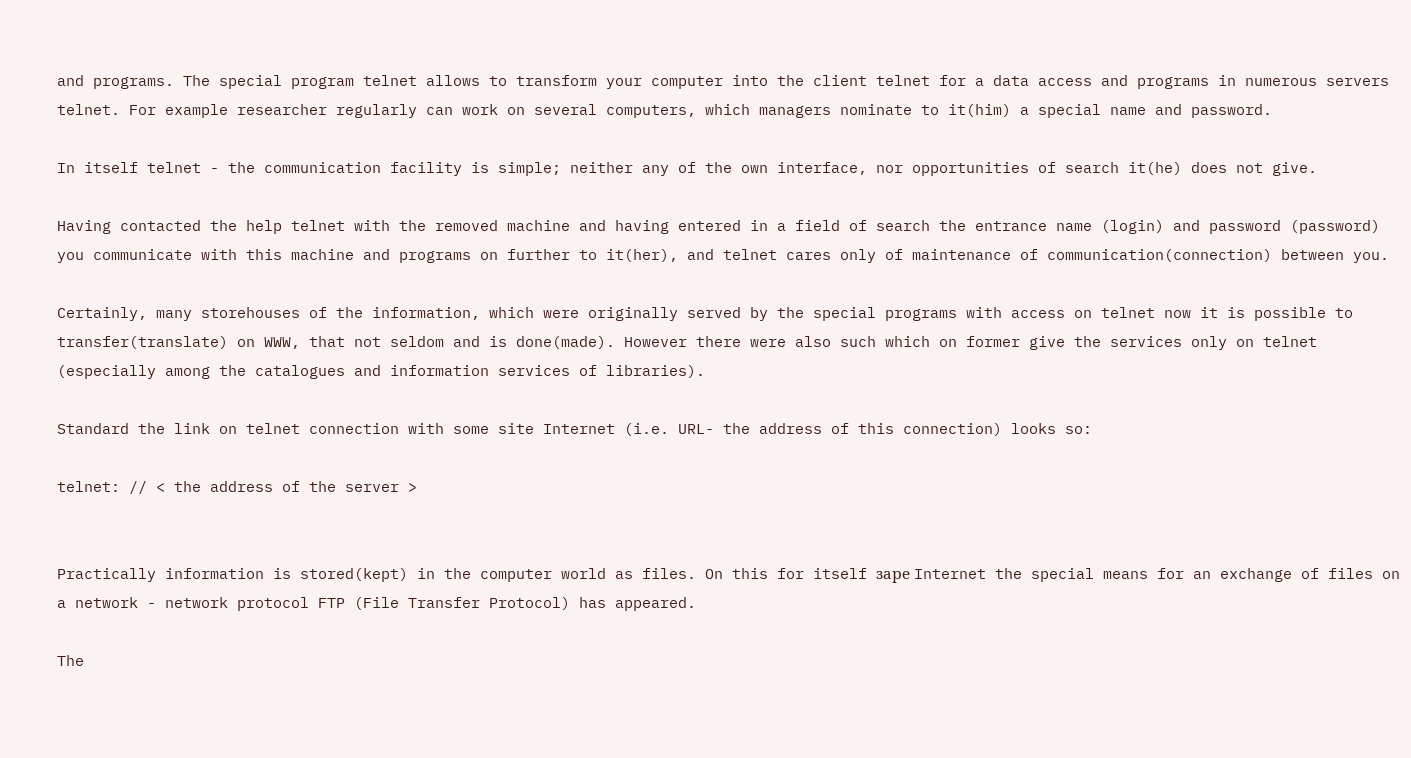and programs. The special program telnet allows to transform your computer into the client telnet for a data access and programs in numerous servers telnet. For example researcher regularly can work on several computers, which managers nominate to it(him) a special name and password.

In itself telnet - the communication facility is simple; neither any of the own interface, nor opportunities of search it(he) does not give.

Having contacted the help telnet with the removed machine and having entered in a field of search the entrance name (login) and password (password) you communicate with this machine and programs on further to it(her), and telnet cares only of maintenance of communication(connection) between you.

Certainly, many storehouses of the information, which were originally served by the special programs with access on telnet now it is possible to transfer(translate) on WWW, that not seldom and is done(made). However there were also such which on former give the services only on telnet (especially among the catalogues and information services of libraries).

Standard the link on telnet connection with some site Internet (i.e. URL- the address of this connection) looks so:

telnet: // < the address of the server >


Practically information is stored(kept) in the computer world as files. On this for itself заре Internet the special means for an exchange of files on a network - network protocol FTP (File Transfer Protocol) has appeared.

The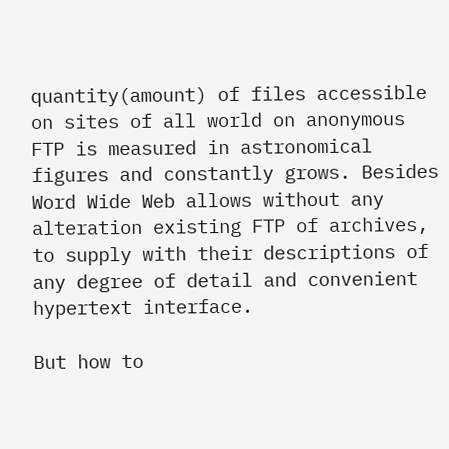quantity(amount) of files accessible on sites of all world on anonymous FTP is measured in astronomical figures and constantly grows. Besides Word Wide Web allows without any alteration existing FTP of archives, to supply with their descriptions of any degree of detail and convenient hypertext interface.

But how to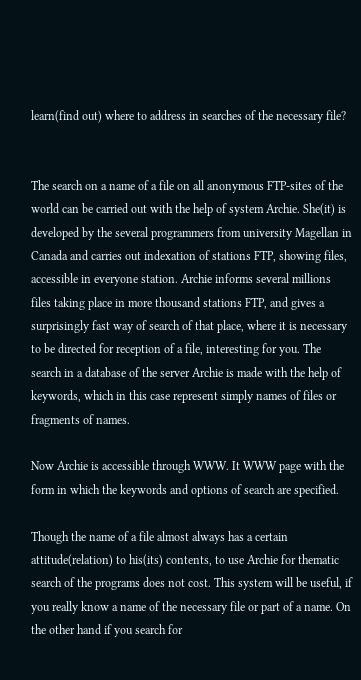learn(find out) where to address in searches of the necessary file?


The search on a name of a file on all anonymous FTP-sites of the world can be carried out with the help of system Archie. She(it) is developed by the several programmers from university Magellan in Canada and carries out indexation of stations FTP, showing files, accessible in everyone station. Archie informs several millions files taking place in more thousand stations FTP, and gives a surprisingly fast way of search of that place, where it is necessary to be directed for reception of a file, interesting for you. The search in a database of the server Archie is made with the help of keywords, which in this case represent simply names of files or fragments of names.

Now Archie is accessible through WWW. It WWW page with the form in which the keywords and options of search are specified.

Though the name of a file almost always has a certain attitude(relation) to his(its) contents, to use Archie for thematic search of the programs does not cost. This system will be useful, if you really know a name of the necessary file or part of a name. On the other hand if you search for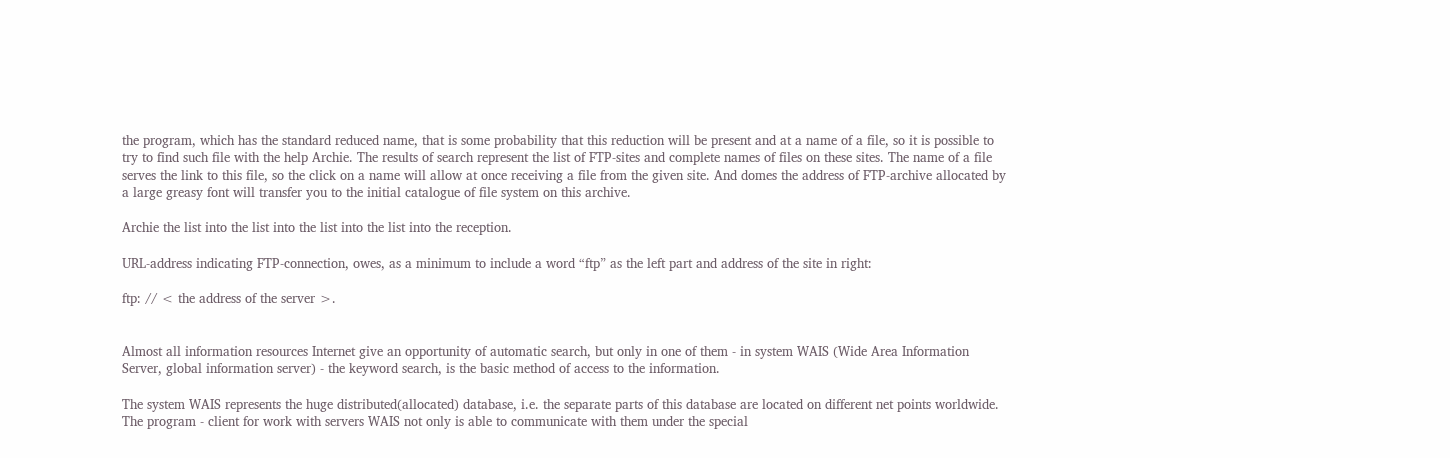the program, which has the standard reduced name, that is some probability that this reduction will be present and at a name of a file, so it is possible to try to find such file with the help Archie. The results of search represent the list of FTP-sites and complete names of files on these sites. The name of a file serves the link to this file, so the click on a name will allow at once receiving a file from the given site. And domes the address of FTP-archive allocated by a large greasy font will transfer you to the initial catalogue of file system on this archive.

Archie the list into the list into the list into the list into the reception.

URL-address indicating FTP-connection, owes, as a minimum to include a word “ftp” as the left part and address of the site in right:

ftp: // < the address of the server >.


Almost all information resources Internet give an opportunity of automatic search, but only in one of them - in system WAIS (Wide Area Information Server, global information server) - the keyword search, is the basic method of access to the information.

The system WAIS represents the huge distributed(allocated) database, i.e. the separate parts of this database are located on different net points worldwide. The program - client for work with servers WAIS not only is able to communicate with them under the special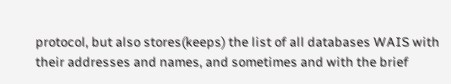protocol, but also stores(keeps) the list of all databases WAIS with their addresses and names, and sometimes and with the brief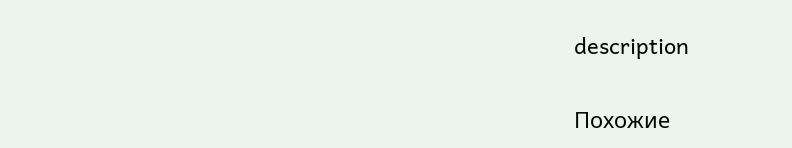description

Похожие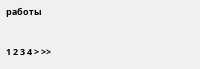работы

1 2 3 4 > >>